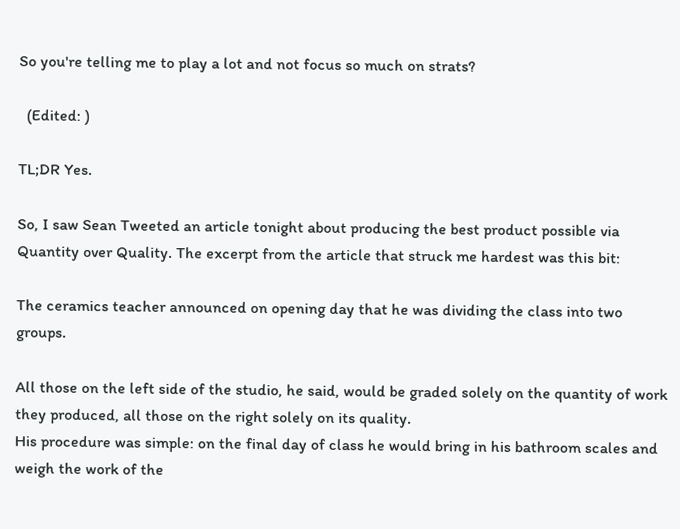So you're telling me to play a lot and not focus so much on strats?

  (Edited: )

TL;DR Yes.

So, I saw Sean Tweeted an article tonight about producing the best product possible via Quantity over Quality. The excerpt from the article that struck me hardest was this bit:

The ceramics teacher announced on opening day that he was dividing the class into two groups.

All those on the left side of the studio, he said, would be graded solely on the quantity of work they produced, all those on the right solely on its quality.
His procedure was simple: on the final day of class he would bring in his bathroom scales and weigh the work of the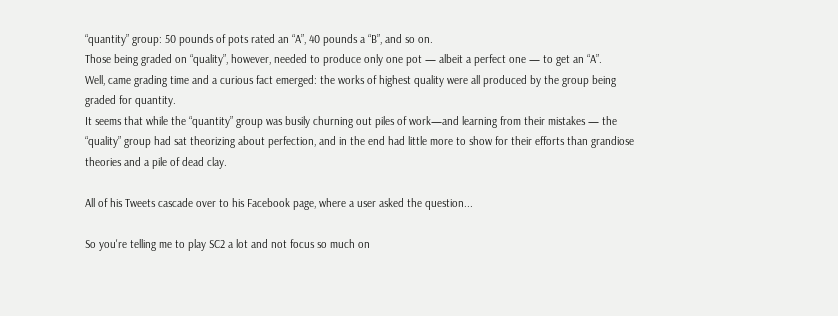“quantity” group: 50 pounds of pots rated an “A”, 40 pounds a “B”, and so on.
Those being graded on “quality”, however, needed to produce only one pot — albeit a perfect one — to get an “A”.
Well, came grading time and a curious fact emerged: the works of highest quality were all produced by the group being graded for quantity.
It seems that while the “quantity” group was busily churning out piles of work—and learning from their mistakes — the “quality” group had sat theorizing about perfection, and in the end had little more to show for their efforts than grandiose theories and a pile of dead clay.

All of his Tweets cascade over to his Facebook page, where a user asked the question...

So you're telling me to play SC2 a lot and not focus so much on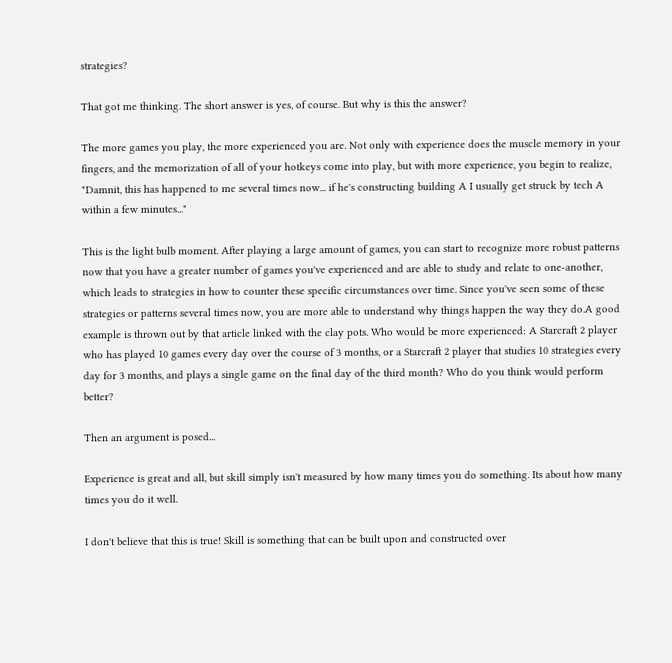strategies?

That got me thinking. The short answer is yes, of course. But why is this the answer?

The more games you play, the more experienced you are. Not only with experience does the muscle memory in your fingers, and the memorization of all of your hotkeys come into play, but with more experience, you begin to realize, "Damnit, this has happened to me several times now... if he's constructing building A I usually get struck by tech A within a few minutes..."

This is the light bulb moment. After playing a large amount of games, you can start to recognize more robust patterns now that you have a greater number of games you've experienced and are able to study and relate to one-another, which leads to strategies in how to counter these specific circumstances over time. Since you've seen some of these strategies or patterns several times now, you are more able to understand why things happen the way they do.A good example is thrown out by that article linked with the clay pots. Who would be more experienced: A Starcraft 2 player who has played 10 games every day over the course of 3 months, or a Starcraft 2 player that studies 10 strategies every day for 3 months, and plays a single game on the final day of the third month? Who do you think would perform better?

Then an argument is posed...

Experience is great and all, but skill simply isn't measured by how many times you do something. Its about how many times you do it well.

I don't believe that this is true! Skill is something that can be built upon and constructed over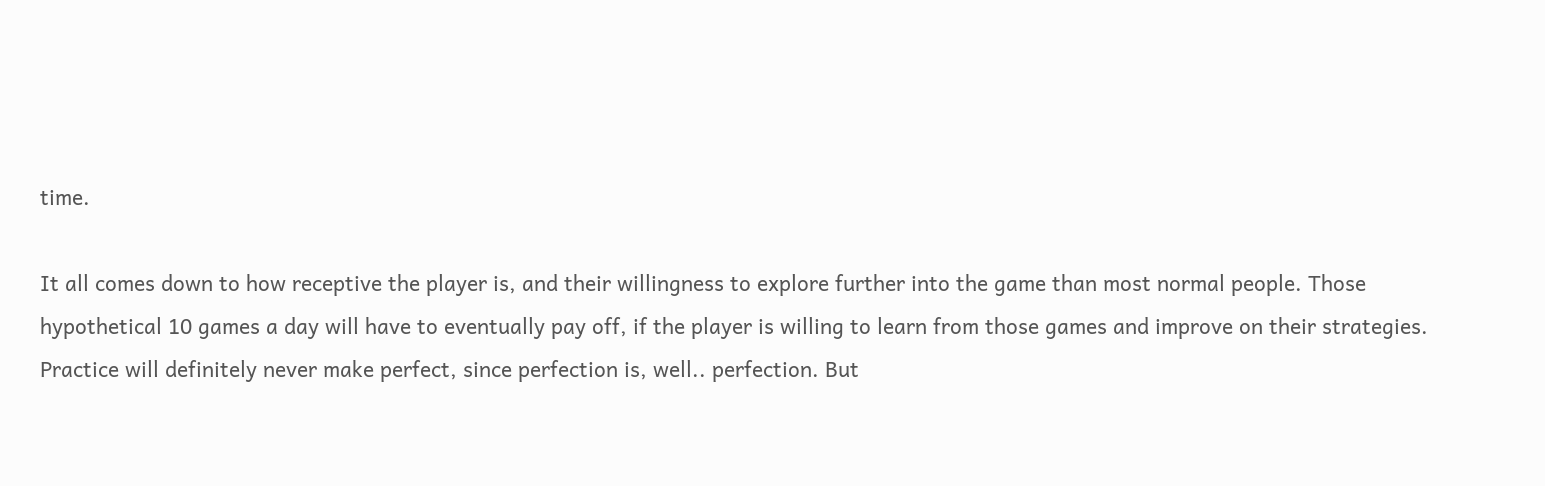time.

It all comes down to how receptive the player is, and their willingness to explore further into the game than most normal people. Those hypothetical 10 games a day will have to eventually pay off, if the player is willing to learn from those games and improve on their strategies. Practice will definitely never make perfect, since perfection is, well.. perfection. But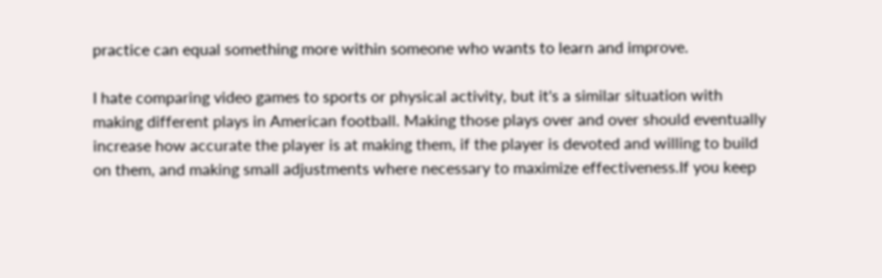practice can equal something more within someone who wants to learn and improve.

I hate comparing video games to sports or physical activity, but it's a similar situation with making different plays in American football. Making those plays over and over should eventually increase how accurate the player is at making them, if the player is devoted and willing to build on them, and making small adjustments where necessary to maximize effectiveness.If you keep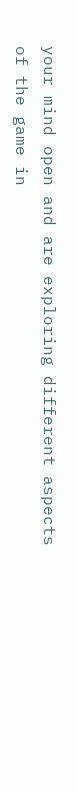your mind open and are exploring different aspects of the game in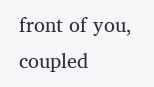front of you, coupled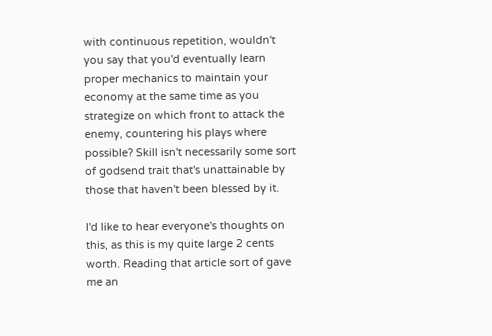with continuous repetition, wouldn't you say that you'd eventually learn proper mechanics to maintain your economy at the same time as you strategize on which front to attack the enemy, countering his plays where possible? Skill isn't necessarily some sort of godsend trait that's unattainable by those that haven't been blessed by it.

I'd like to hear everyone's thoughts on this, as this is my quite large 2 cents worth. Reading that article sort of gave me an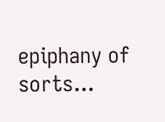epiphany of sorts...